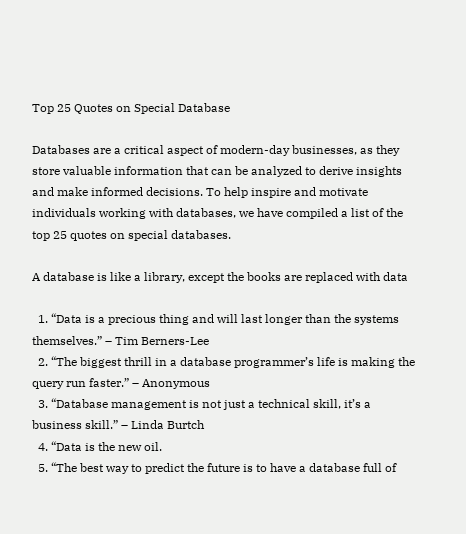Top 25 Quotes on Special Database

Databases are a critical aspect of modern-day businesses, as they store valuable information that can be analyzed to derive insights and make informed decisions. To help inspire and motivate individuals working with databases, we have compiled a list of the top 25 quotes on special databases.

A database is like a library, except the books are replaced with data

  1. “Data is a precious thing and will last longer than the systems themselves.” – Tim Berners-Lee
  2. “The biggest thrill in a database programmer’s life is making the query run faster.” – Anonymous
  3. “Database management is not just a technical skill, it’s a business skill.” – Linda Burtch
  4. “Data is the new oil.
  5. “The best way to predict the future is to have a database full of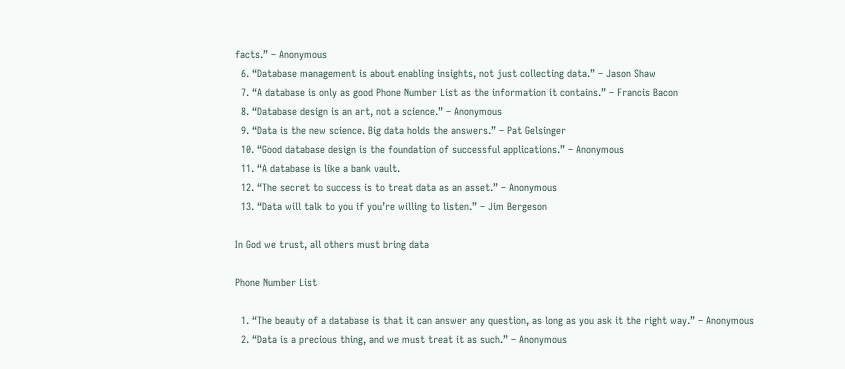facts.” – Anonymous
  6. “Database management is about enabling insights, not just collecting data.” – Jason Shaw
  7. “A database is only as good Phone Number List as the information it contains.” – Francis Bacon
  8. “Database design is an art, not a science.” – Anonymous
  9. “Data is the new science. Big data holds the answers.” – Pat Gelsinger
  10. “Good database design is the foundation of successful applications.” – Anonymous
  11. “A database is like a bank vault.
  12. “The secret to success is to treat data as an asset.” – Anonymous
  13. “Data will talk to you if you’re willing to listen.” – Jim Bergeson

In God we trust, all others must bring data

Phone Number List

  1. “The beauty of a database is that it can answer any question, as long as you ask it the right way.” – Anonymous
  2. “Data is a precious thing, and we must treat it as such.” – Anonymous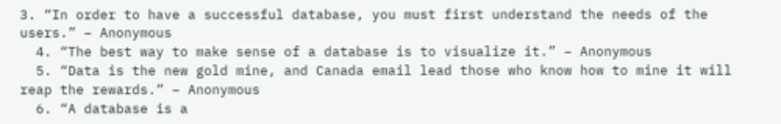3. “In order to have a successful database, you must first understand the needs of the users.” – Anonymous
  4. “The best way to make sense of a database is to visualize it.” – Anonymous
  5. “Data is the new gold mine, and Canada email lead those who know how to mine it will reap the rewards.” – Anonymous
  6. “A database is a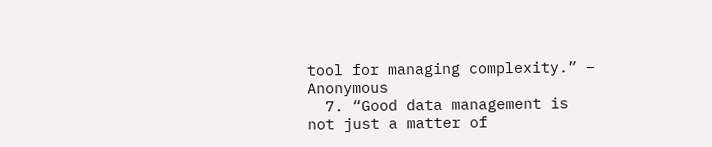tool for managing complexity.” – Anonymous
  7. “Good data management is not just a matter of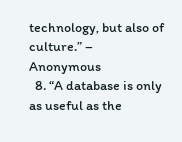technology, but also of culture.” – Anonymous
  8. “A database is only as useful as the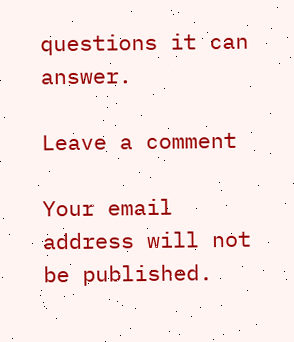questions it can answer.

Leave a comment

Your email address will not be published.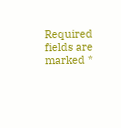Required fields are marked *